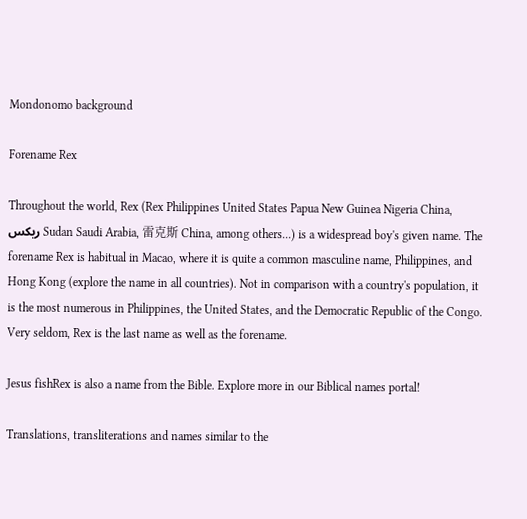Mondonomo background

Forename Rex

Throughout the world, Rex (Rex Philippines United States Papua New Guinea Nigeria China, ريكس Sudan Saudi Arabia, 雷克斯 China, among others...) is a widespread boy's given name. The forename Rex is habitual in Macao, where it is quite a common masculine name, Philippines, and Hong Kong (explore the name in all countries). Not in comparison with a country's population, it is the most numerous in Philippines, the United States, and the Democratic Republic of the Congo. Very seldom, Rex is the last name as well as the forename.

Jesus fishRex is also a name from the Bible. Explore more in our Biblical names portal!

Translations, transliterations and names similar to the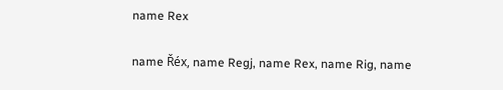name Rex

name Řéx, name Regj, name Rex, name Rig, name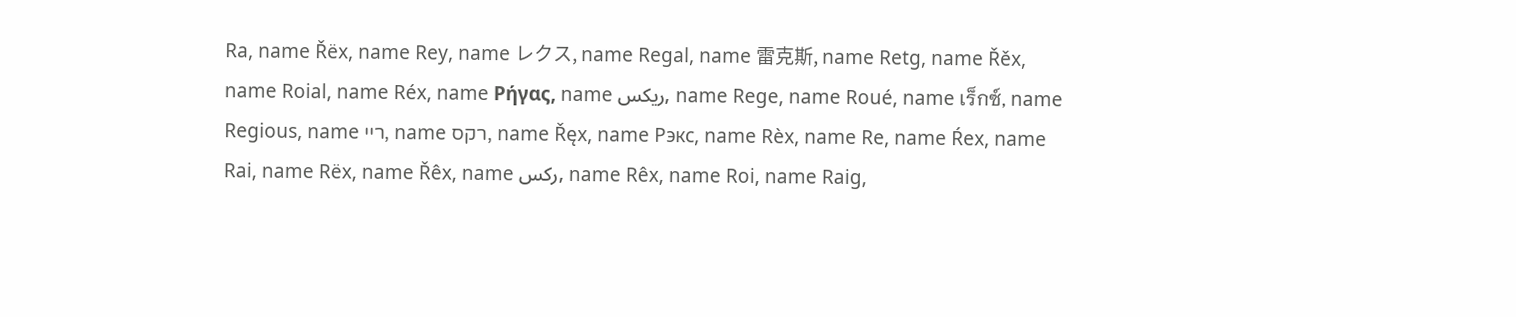Ra, name Řëx, name Rey, name レクス, name Regal, name 雷克斯, name Retg, name Řěx, name Roial, name Réx, name Ρήγας, name ريكس, name Rege, name Roué, name เร็กซ์, name Regious, name ריי, name רקס, name Řęx, name Рэкс, name Rèx, name Re, name Ŕex, name Rai, name Rëx, name Řêx, name رکس, name Rêx, name Roi, name Raig,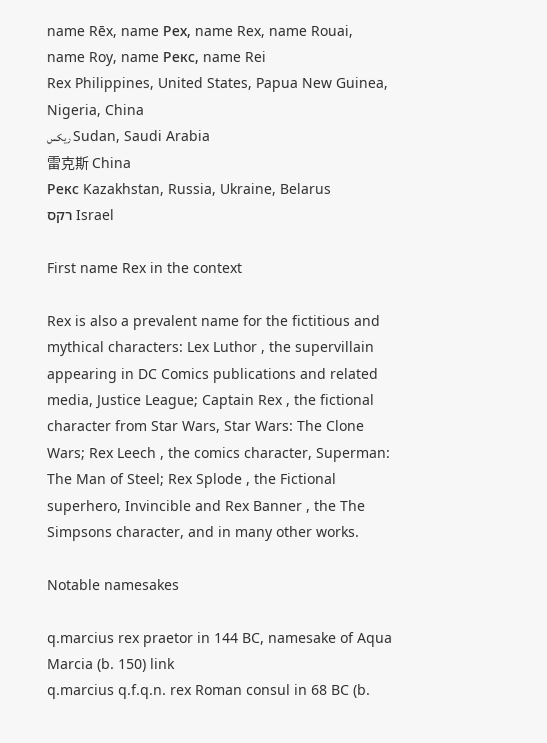name Rēx, name Рех, name Rex, name Rouai, name Roy, name Рекс, name Rei
Rex Philippines, United States, Papua New Guinea, Nigeria, China
ريكس Sudan, Saudi Arabia
雷克斯 China
Рекс Kazakhstan, Russia, Ukraine, Belarus
רקס Israel

First name Rex in the context

Rex is also a prevalent name for the fictitious and mythical characters: Lex Luthor , the supervillain appearing in DC Comics publications and related media, Justice League; Captain Rex , the fictional character from Star Wars, Star Wars: The Clone Wars; Rex Leech , the comics character, Superman: The Man of Steel; Rex Splode , the Fictional superhero, Invincible and Rex Banner , the The Simpsons character, and in many other works.

Notable namesakes

q.marcius rex praetor in 144 BC, namesake of Aqua Marcia (b. 150) link
q.marcius q.f.q.n. rex Roman consul in 68 BC (b.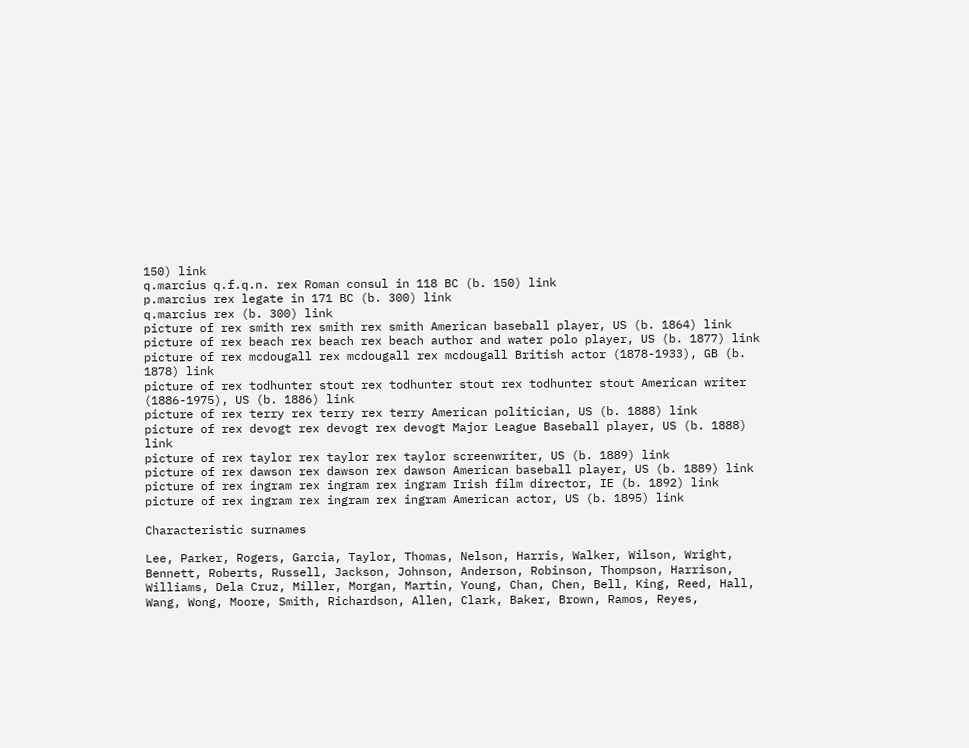150) link
q.marcius q.f.q.n. rex Roman consul in 118 BC (b. 150) link
p.marcius rex legate in 171 BC (b. 300) link
q.marcius rex (b. 300) link
picture of rex smith rex smith rex smith American baseball player, US (b. 1864) link
picture of rex beach rex beach rex beach author and water polo player, US (b. 1877) link
picture of rex mcdougall rex mcdougall rex mcdougall British actor (1878-1933), GB (b. 1878) link
picture of rex todhunter stout rex todhunter stout rex todhunter stout American writer (1886-1975), US (b. 1886) link
picture of rex terry rex terry rex terry American politician, US (b. 1888) link
picture of rex devogt rex devogt rex devogt Major League Baseball player, US (b. 1888) link
picture of rex taylor rex taylor rex taylor screenwriter, US (b. 1889) link
picture of rex dawson rex dawson rex dawson American baseball player, US (b. 1889) link
picture of rex ingram rex ingram rex ingram Irish film director, IE (b. 1892) link
picture of rex ingram rex ingram rex ingram American actor, US (b. 1895) link

Characteristic surnames

Lee, Parker, Rogers, Garcia, Taylor, Thomas, Nelson, Harris, Walker, Wilson, Wright, Bennett, Roberts, Russell, Jackson, Johnson, Anderson, Robinson, Thompson, Harrison, Williams, Dela Cruz, Miller, Morgan, Martin, Young, Chan, Chen, Bell, King, Reed, Hall, Wang, Wong, Moore, Smith, Richardson, Allen, Clark, Baker, Brown, Ramos, Reyes,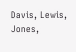Davis, Lewis, Jones,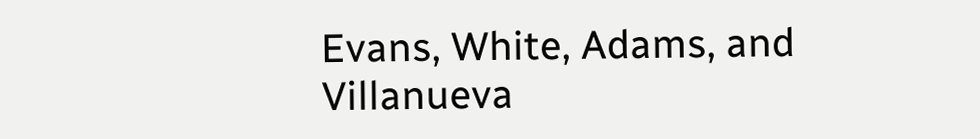Evans, White, Adams, and Villanueva